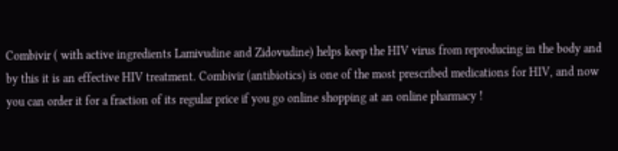Combivir ( with active ingredients Lamivudine and Zidovudine) helps keep the HIV virus from reproducing in the body and by this it is an effective HIV treatment. Combivir (antibiotics) is one of the most prescribed medications for HIV, and now you can order it for a fraction of its regular price if you go online shopping at an online pharmacy !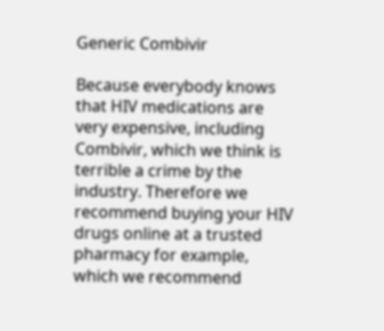Generic Combivir

Because everybody knows that HIV medications are very expensive, including Combivir, which we think is terrible a crime by the industry. Therefore we recommend buying your HIV drugs online at a trusted pharmacy for example, which we recommend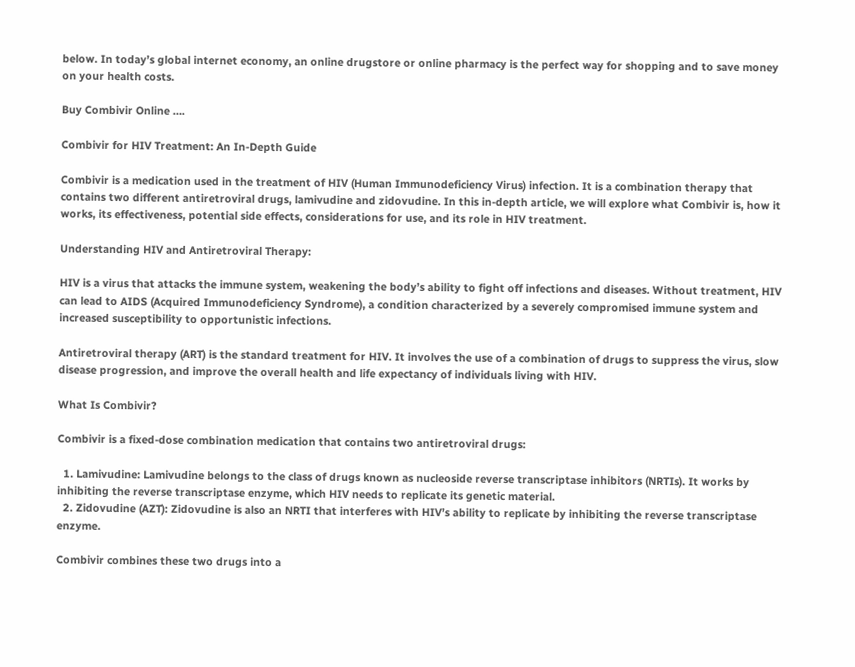below. In today’s global internet economy, an online drugstore or online pharmacy is the perfect way for shopping and to save money on your health costs.

Buy Combivir Online ….

Combivir for HIV Treatment: An In-Depth Guide

Combivir is a medication used in the treatment of HIV (Human Immunodeficiency Virus) infection. It is a combination therapy that contains two different antiretroviral drugs, lamivudine and zidovudine. In this in-depth article, we will explore what Combivir is, how it works, its effectiveness, potential side effects, considerations for use, and its role in HIV treatment.

Understanding HIV and Antiretroviral Therapy:

HIV is a virus that attacks the immune system, weakening the body’s ability to fight off infections and diseases. Without treatment, HIV can lead to AIDS (Acquired Immunodeficiency Syndrome), a condition characterized by a severely compromised immune system and increased susceptibility to opportunistic infections.

Antiretroviral therapy (ART) is the standard treatment for HIV. It involves the use of a combination of drugs to suppress the virus, slow disease progression, and improve the overall health and life expectancy of individuals living with HIV.

What Is Combivir?

Combivir is a fixed-dose combination medication that contains two antiretroviral drugs:

  1. Lamivudine: Lamivudine belongs to the class of drugs known as nucleoside reverse transcriptase inhibitors (NRTIs). It works by inhibiting the reverse transcriptase enzyme, which HIV needs to replicate its genetic material.
  2. Zidovudine (AZT): Zidovudine is also an NRTI that interferes with HIV’s ability to replicate by inhibiting the reverse transcriptase enzyme.

Combivir combines these two drugs into a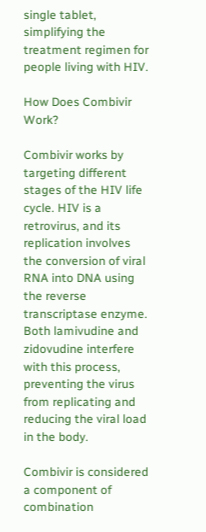single tablet, simplifying the treatment regimen for people living with HIV.

How Does Combivir Work?

Combivir works by targeting different stages of the HIV life cycle. HIV is a retrovirus, and its replication involves the conversion of viral RNA into DNA using the reverse transcriptase enzyme. Both lamivudine and zidovudine interfere with this process, preventing the virus from replicating and reducing the viral load in the body.

Combivir is considered a component of combination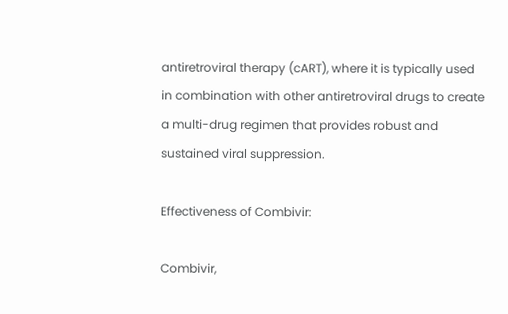antiretroviral therapy (cART), where it is typically used in combination with other antiretroviral drugs to create a multi-drug regimen that provides robust and sustained viral suppression.

Effectiveness of Combivir:

Combivir,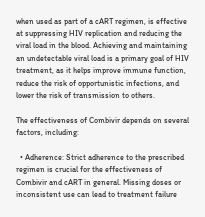when used as part of a cART regimen, is effective at suppressing HIV replication and reducing the viral load in the blood. Achieving and maintaining an undetectable viral load is a primary goal of HIV treatment, as it helps improve immune function, reduce the risk of opportunistic infections, and lower the risk of transmission to others.

The effectiveness of Combivir depends on several factors, including:

  • Adherence: Strict adherence to the prescribed regimen is crucial for the effectiveness of Combivir and cART in general. Missing doses or inconsistent use can lead to treatment failure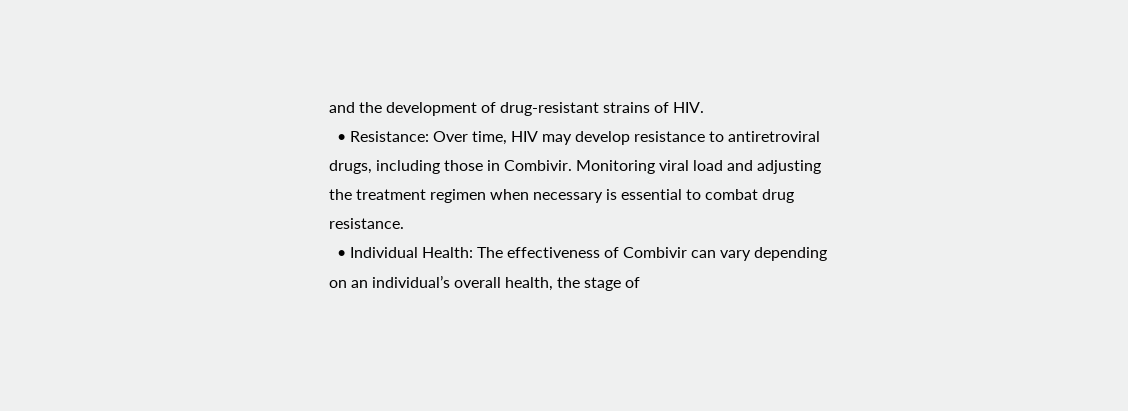and the development of drug-resistant strains of HIV.
  • Resistance: Over time, HIV may develop resistance to antiretroviral drugs, including those in Combivir. Monitoring viral load and adjusting the treatment regimen when necessary is essential to combat drug resistance.
  • Individual Health: The effectiveness of Combivir can vary depending on an individual’s overall health, the stage of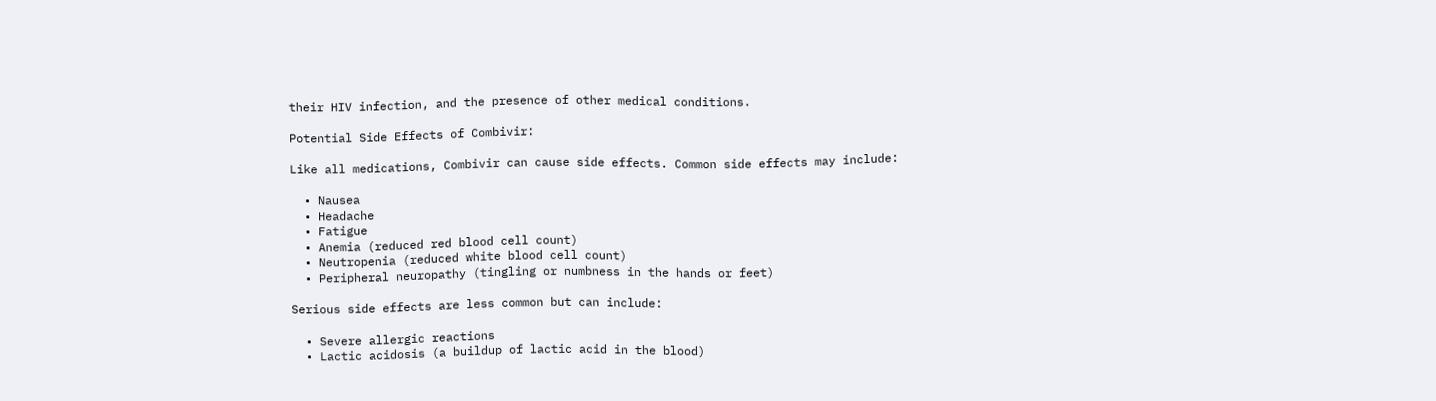their HIV infection, and the presence of other medical conditions.

Potential Side Effects of Combivir:

Like all medications, Combivir can cause side effects. Common side effects may include:

  • Nausea
  • Headache
  • Fatigue
  • Anemia (reduced red blood cell count)
  • Neutropenia (reduced white blood cell count)
  • Peripheral neuropathy (tingling or numbness in the hands or feet)

Serious side effects are less common but can include:

  • Severe allergic reactions
  • Lactic acidosis (a buildup of lactic acid in the blood)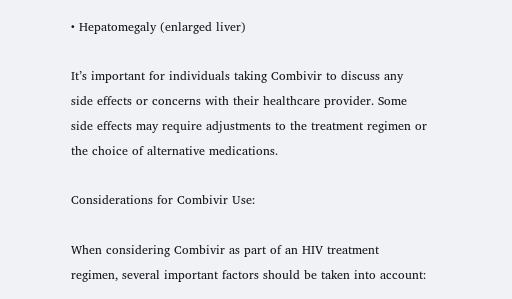• Hepatomegaly (enlarged liver)

It’s important for individuals taking Combivir to discuss any side effects or concerns with their healthcare provider. Some side effects may require adjustments to the treatment regimen or the choice of alternative medications.

Considerations for Combivir Use:

When considering Combivir as part of an HIV treatment regimen, several important factors should be taken into account: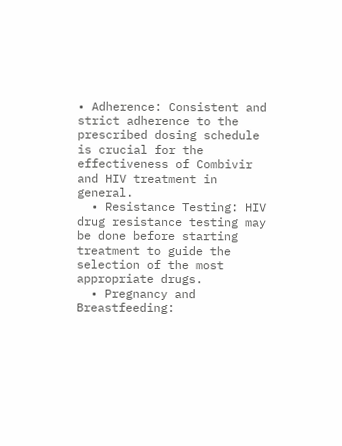• Adherence: Consistent and strict adherence to the prescribed dosing schedule is crucial for the effectiveness of Combivir and HIV treatment in general.
  • Resistance Testing: HIV drug resistance testing may be done before starting treatment to guide the selection of the most appropriate drugs.
  • Pregnancy and Breastfeeding: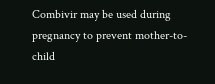Combivir may be used during pregnancy to prevent mother-to-child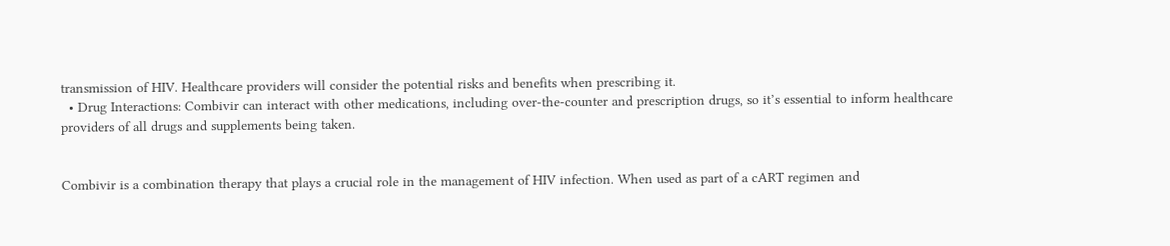transmission of HIV. Healthcare providers will consider the potential risks and benefits when prescribing it.
  • Drug Interactions: Combivir can interact with other medications, including over-the-counter and prescription drugs, so it’s essential to inform healthcare providers of all drugs and supplements being taken.


Combivir is a combination therapy that plays a crucial role in the management of HIV infection. When used as part of a cART regimen and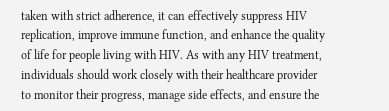taken with strict adherence, it can effectively suppress HIV replication, improve immune function, and enhance the quality of life for people living with HIV. As with any HIV treatment, individuals should work closely with their healthcare provider to monitor their progress, manage side effects, and ensure the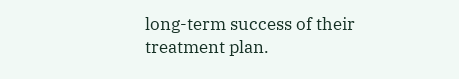long-term success of their treatment plan.